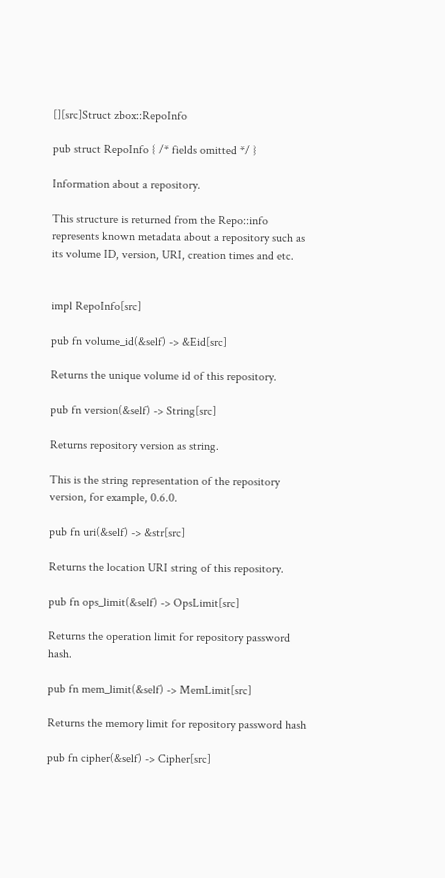[][src]Struct zbox::RepoInfo

pub struct RepoInfo { /* fields omitted */ }

Information about a repository.

This structure is returned from the Repo::info represents known metadata about a repository such as its volume ID, version, URI, creation times and etc.


impl RepoInfo[src]

pub fn volume_id(&self) -> &Eid[src]

Returns the unique volume id of this repository.

pub fn version(&self) -> String[src]

Returns repository version as string.

This is the string representation of the repository version, for example, 0.6.0.

pub fn uri(&self) -> &str[src]

Returns the location URI string of this repository.

pub fn ops_limit(&self) -> OpsLimit[src]

Returns the operation limit for repository password hash.

pub fn mem_limit(&self) -> MemLimit[src]

Returns the memory limit for repository password hash

pub fn cipher(&self) -> Cipher[src]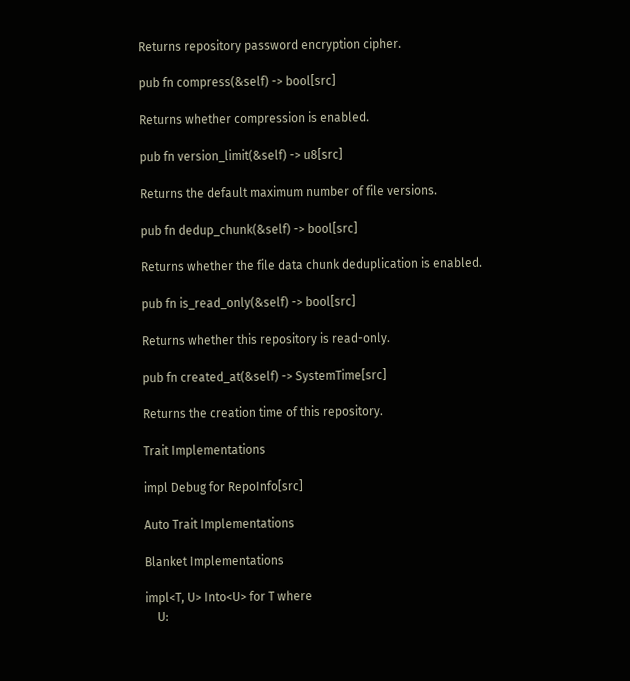Returns repository password encryption cipher.

pub fn compress(&self) -> bool[src]

Returns whether compression is enabled.

pub fn version_limit(&self) -> u8[src]

Returns the default maximum number of file versions.

pub fn dedup_chunk(&self) -> bool[src]

Returns whether the file data chunk deduplication is enabled.

pub fn is_read_only(&self) -> bool[src]

Returns whether this repository is read-only.

pub fn created_at(&self) -> SystemTime[src]

Returns the creation time of this repository.

Trait Implementations

impl Debug for RepoInfo[src]

Auto Trait Implementations

Blanket Implementations

impl<T, U> Into<U> for T where
    U: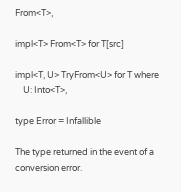From<T>,

impl<T> From<T> for T[src]

impl<T, U> TryFrom<U> for T where
    U: Into<T>,

type Error = Infallible

The type returned in the event of a conversion error.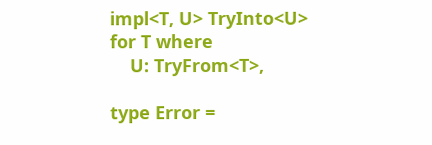impl<T, U> TryInto<U> for T where
    U: TryFrom<T>,

type Error =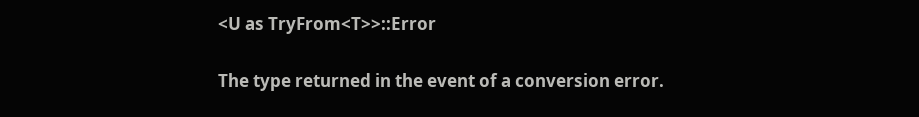<U as TryFrom<T>>::Error

The type returned in the event of a conversion error.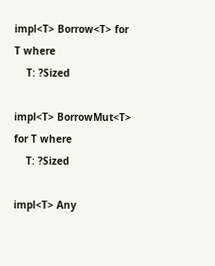impl<T> Borrow<T> for T where
    T: ?Sized

impl<T> BorrowMut<T> for T where
    T: ?Sized

impl<T> Any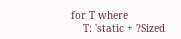for T where
    T: 'static + ?Sized